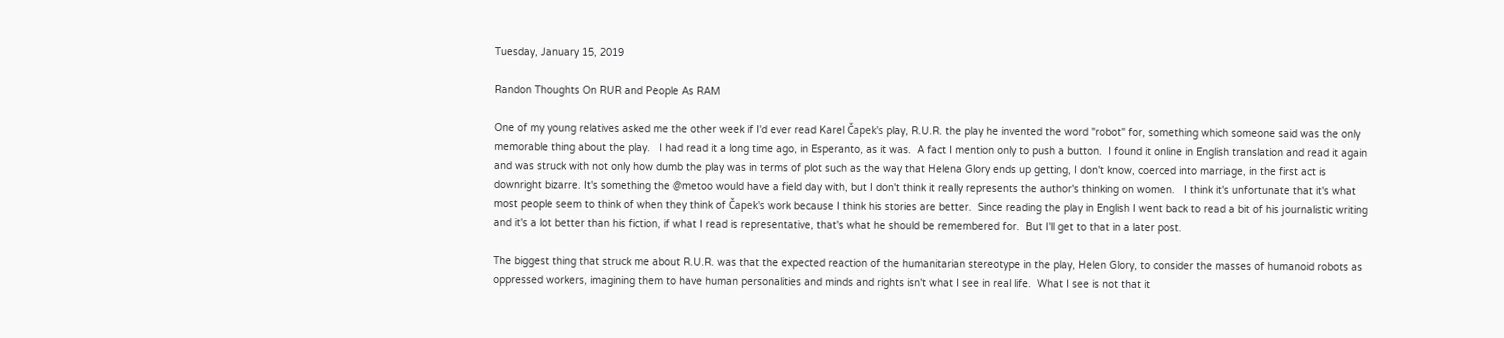Tuesday, January 15, 2019

Randon Thoughts On RUR and People As RAM

One of my young relatives asked me the other week if I'd ever read Karel Čapek's play, R.U.R. the play he invented the word "robot" for, something which someone said was the only memorable thing about the play.   I had read it a long time ago, in Esperanto, as it was.  A fact I mention only to push a button.  I found it online in English translation and read it again and was struck with not only how dumb the play was in terms of plot such as the way that Helena Glory ends up getting, I don't know, coerced into marriage, in the first act is downright bizarre. It's something the @metoo would have a field day with, but I don't think it really represents the author's thinking on women.   I think it's unfortunate that it's what most people seem to think of when they think of Čapek's work because I think his stories are better.  Since reading the play in English I went back to read a bit of his journalistic writing and it's a lot better than his fiction, if what I read is representative, that's what he should be remembered for.  But I'll get to that in a later post.

The biggest thing that struck me about R.U.R. was that the expected reaction of the humanitarian stereotype in the play, Helen Glory, to consider the masses of humanoid robots as oppressed workers, imagining them to have human personalities and minds and rights isn't what I see in real life.  What I see is not that it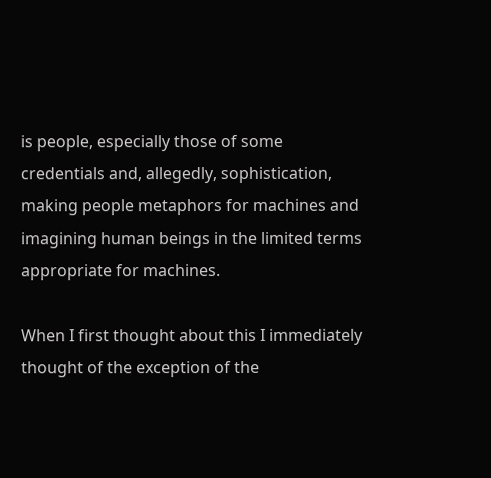is people, especially those of some credentials and, allegedly, sophistication, making people metaphors for machines and imagining human beings in the limited terms appropriate for machines.

When I first thought about this I immediately thought of the exception of the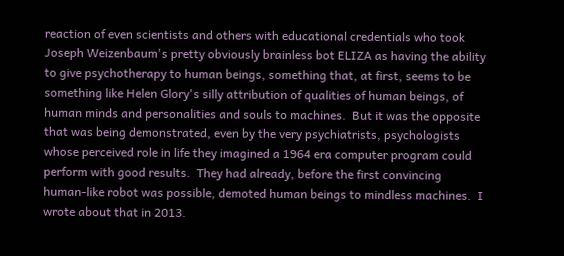reaction of even scientists and others with educational credentials who took Joseph Weizenbaum's pretty obviously brainless bot ELIZA as having the ability to give psychotherapy to human beings, something that, at first, seems to be something like Helen Glory's silly attribution of qualities of human beings, of human minds and personalities and souls to machines.  But it was the opposite that was being demonstrated, even by the very psychiatrists, psychologists whose perceived role in life they imagined a 1964 era computer program could perform with good results.  They had already, before the first convincing human-like robot was possible, demoted human beings to mindless machines.  I wrote about that in 2013.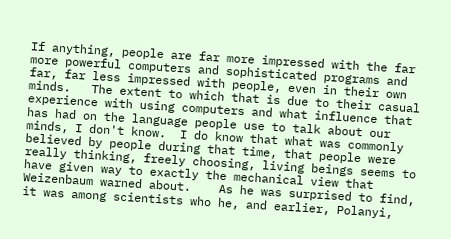If anything, people are far more impressed with the far more powerful computers and sophisticated programs and far, far less impressed with people, even in their own minds.   The extent to which that is due to their casual experience with using computers and what influence that has had on the language people use to talk about our minds, I don't know.  I do know that what was commonly believed by people during that time, that people were really thinking, freely choosing, living beings seems to have given way to exactly the mechanical view that Weizenbaum warned about.    As he was surprised to find, it was among scientists who he, and earlier, Polanyi,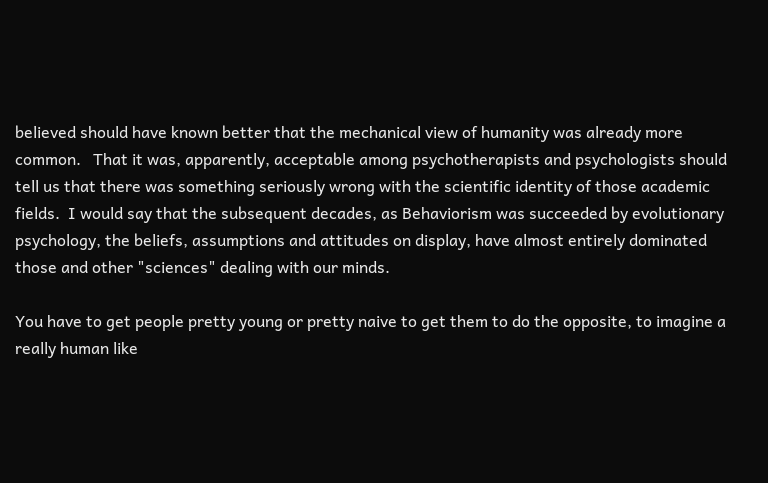believed should have known better that the mechanical view of humanity was already more common.   That it was, apparently, acceptable among psychotherapists and psychologists should tell us that there was something seriously wrong with the scientific identity of those academic fields.  I would say that the subsequent decades, as Behaviorism was succeeded by evolutionary psychology, the beliefs, assumptions and attitudes on display, have almost entirely dominated those and other "sciences" dealing with our minds.

You have to get people pretty young or pretty naive to get them to do the opposite, to imagine a really human like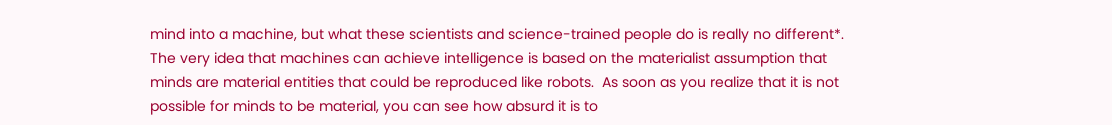mind into a machine, but what these scientists and science-trained people do is really no different*.  The very idea that machines can achieve intelligence is based on the materialist assumption that minds are material entities that could be reproduced like robots.  As soon as you realize that it is not possible for minds to be material, you can see how absurd it is to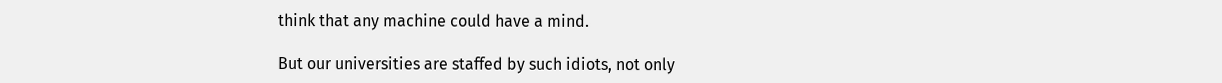think that any machine could have a mind.

But our universities are staffed by such idiots, not only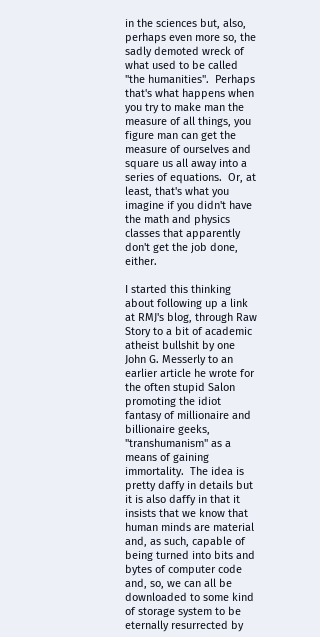in the sciences but, also, perhaps even more so, the sadly demoted wreck of what used to be called "the humanities".  Perhaps that's what happens when you try to make man the measure of all things, you figure man can get the measure of ourselves and square us all away into a series of equations.  Or, at least, that's what you imagine if you didn't have the math and physics classes that apparently don't get the job done, either.

I started this thinking about following up a link at RMJ's blog, through Raw Story to a bit of academic atheist bullshit by one John G. Messerly to an earlier article he wrote for the often stupid Salon promoting the idiot fantasy of millionaire and billionaire geeks, "transhumanism" as a means of gaining immortality.  The idea is pretty daffy in details but it is also daffy in that it insists that we know that human minds are material and, as such, capable of being turned into bits and bytes of computer code and, so, we can all be downloaded to some kind of storage system to be eternally resurrected by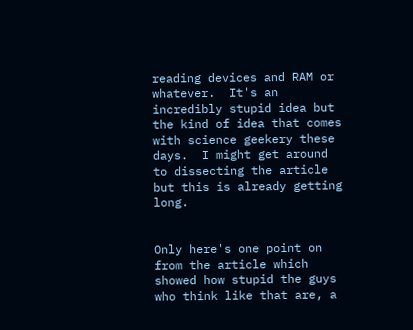reading devices and RAM or whatever.  It's an incredibly stupid idea but the kind of idea that comes with science geekery these days.  I might get around to dissecting the article but this is already getting long.


Only here's one point on  from the article which showed how stupid the guys who think like that are, a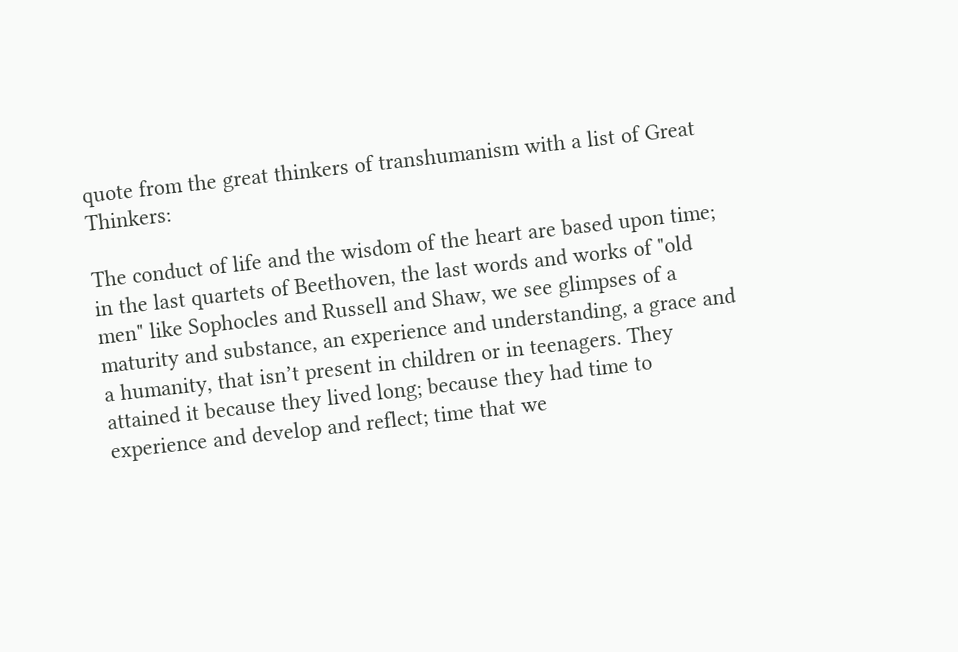quote from the great thinkers of transhumanism with a list of Great Thinkers:

The conduct of life and the wisdom of the heart are based upon time; in the last quartets of Beethoven, the last words and works of "old men" like Sophocles and Russell and Shaw, we see glimpses of a maturity and substance, an experience and understanding, a grace and a humanity, that isn’t present in children or in teenagers. They attained it because they lived long; because they had time to experience and develop and reflect; time that we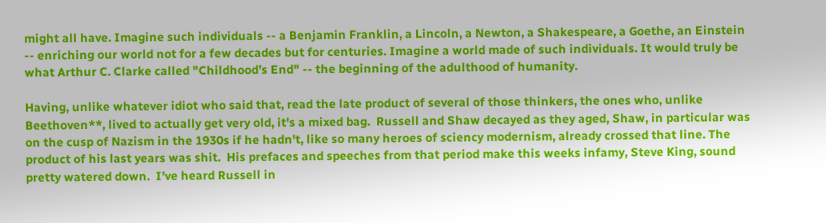might all have. Imagine such individuals -- a Benjamin Franklin, a Lincoln, a Newton, a Shakespeare, a Goethe, an Einstein  -- enriching our world not for a few decades but for centuries. Imagine a world made of such individuals. It would truly be what Arthur C. Clarke called "Childhood’s End" -- the beginning of the adulthood of humanity.

Having, unlike whatever idiot who said that, read the late product of several of those thinkers, the ones who, unlike Beethoven**, lived to actually get very old, it's a mixed bag.  Russell and Shaw decayed as they aged, Shaw, in particular was on the cusp of Nazism in the 1930s if he hadn't, like so many heroes of sciency modernism, already crossed that line. The product of his last years was shit.  His prefaces and speeches from that period make this weeks infamy, Steve King, sound pretty watered down.  I've heard Russell in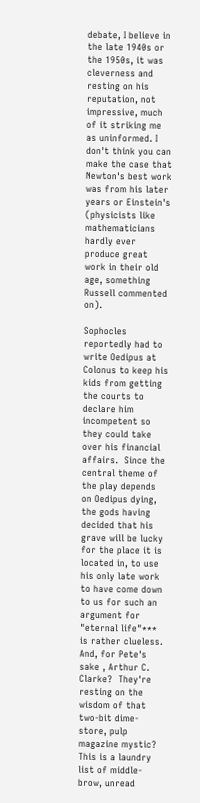debate, I believe in the late 1940s or the 1950s, it was cleverness and resting on his reputation, not impressive, much of it striking me as uninformed. I don't think you can make the case that Newton's best work was from his later years or Einstein's (physicists like mathematicians hardly ever produce great work in their old age, something Russell commented on).

Sophocles reportedly had to write Oedipus at Colonus to keep his kids from getting the courts to declare him incompetent so they could take over his financial affairs.  Since the central theme of the play depends on Oedipus dying, the gods having decided that his grave will be lucky for the place it is located in, to use his only late work to have come down to us for such an argument for "eternal life"*** is rather clueless.  And, for Pete's sake , Arthur C. Clarke?  They're resting on the wisdom of that two-bit dime-store, pulp magazine mystic?  This is a laundry list of middle-brow, unread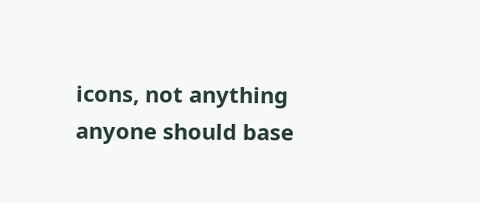icons, not anything anyone should base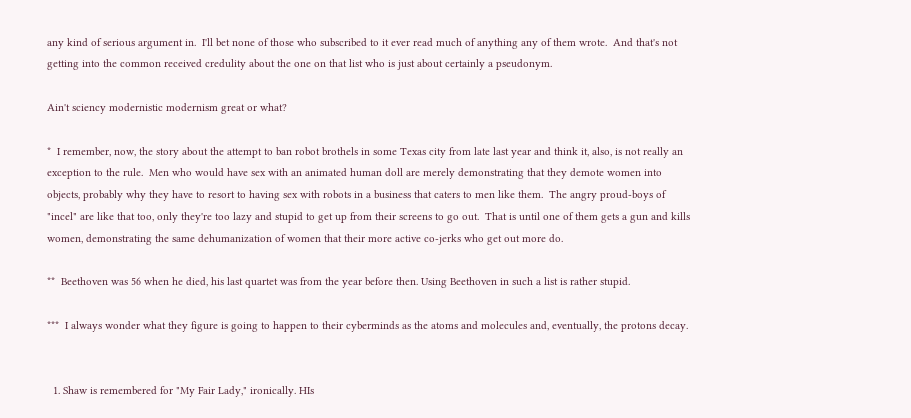any kind of serious argument in.  I'll bet none of those who subscribed to it ever read much of anything any of them wrote.  And that's not getting into the common received credulity about the one on that list who is just about certainly a pseudonym.

Ain't sciency modernistic modernism great or what?

*  I remember, now, the story about the attempt to ban robot brothels in some Texas city from late last year and think it, also, is not really an exception to the rule.  Men who would have sex with an animated human doll are merely demonstrating that they demote women into objects, probably why they have to resort to having sex with robots in a business that caters to men like them.  The angry proud-boys of "incel" are like that too, only they're too lazy and stupid to get up from their screens to go out.  That is until one of them gets a gun and kills women, demonstrating the same dehumanization of women that their more active co-jerks who get out more do.

**  Beethoven was 56 when he died, his last quartet was from the year before then. Using Beethoven in such a list is rather stupid.

***  I always wonder what they figure is going to happen to their cyberminds as the atoms and molecules and, eventually, the protons decay.


  1. Shaw is remembered for "My Fair Lady," ironically. HIs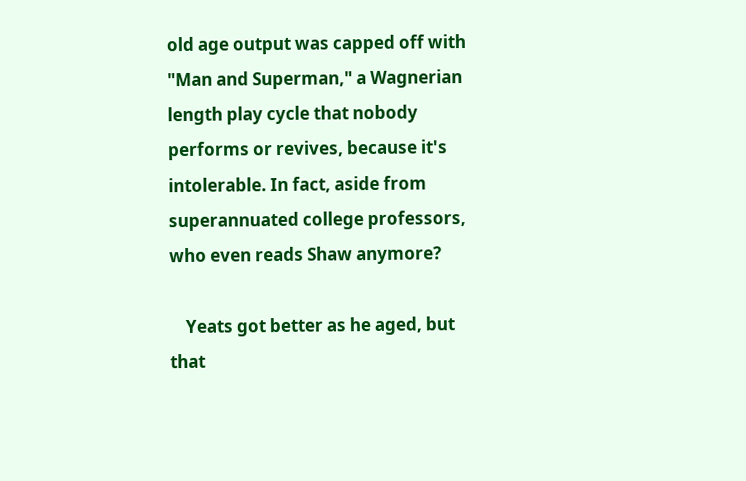old age output was capped off with "Man and Superman," a Wagnerian length play cycle that nobody performs or revives, because it's intolerable. In fact, aside from superannuated college professors, who even reads Shaw anymore?

    Yeats got better as he aged, but that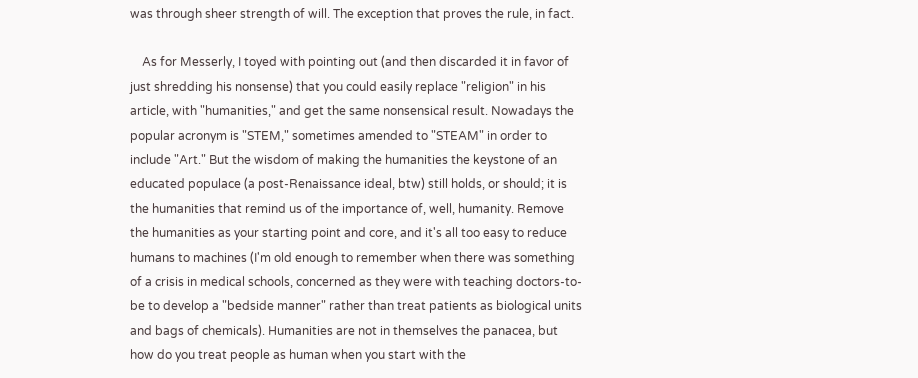was through sheer strength of will. The exception that proves the rule, in fact.

    As for Messerly, I toyed with pointing out (and then discarded it in favor of just shredding his nonsense) that you could easily replace "religion" in his article, with "humanities," and get the same nonsensical result. Nowadays the popular acronym is "STEM," sometimes amended to "STEAM" in order to include "Art." But the wisdom of making the humanities the keystone of an educated populace (a post-Renaissance ideal, btw) still holds, or should; it is the humanities that remind us of the importance of, well, humanity. Remove the humanities as your starting point and core, and it's all too easy to reduce humans to machines (I'm old enough to remember when there was something of a crisis in medical schools, concerned as they were with teaching doctors-to-be to develop a "bedside manner" rather than treat patients as biological units and bags of chemicals). Humanities are not in themselves the panacea, but how do you treat people as human when you start with the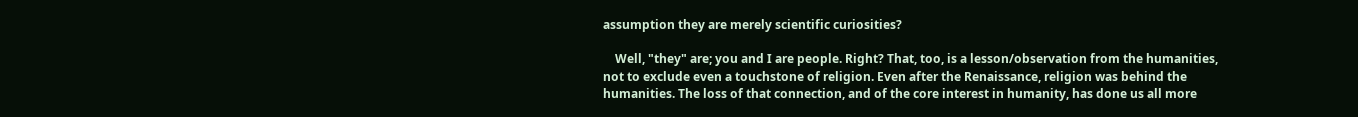assumption they are merely scientific curiosities?

    Well, "they" are; you and I are people. Right? That, too, is a lesson/observation from the humanities, not to exclude even a touchstone of religion. Even after the Renaissance, religion was behind the humanities. The loss of that connection, and of the core interest in humanity, has done us all more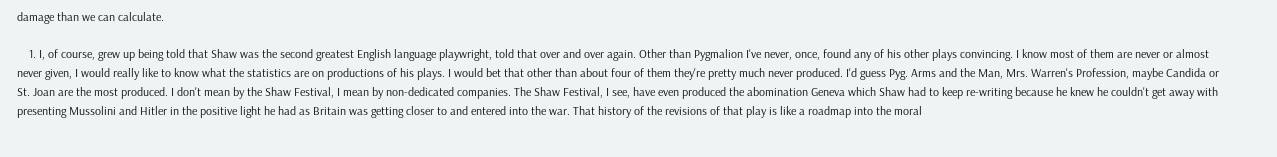damage than we can calculate.

    1. I, of course, grew up being told that Shaw was the second greatest English language playwright, told that over and over again. Other than Pygmalion I've never, once, found any of his other plays convincing. I know most of them are never or almost never given, I would really like to know what the statistics are on productions of his plays. I would bet that other than about four of them they're pretty much never produced. I'd guess Pyg. Arms and the Man, Mrs. Warren's Profession, maybe Candida or St. Joan are the most produced. I don't mean by the Shaw Festival, I mean by non-dedicated companies. The Shaw Festival, I see, have even produced the abomination Geneva which Shaw had to keep re-writing because he knew he couldn't get away with presenting Mussolini and Hitler in the positive light he had as Britain was getting closer to and entered into the war. That history of the revisions of that play is like a roadmap into the moral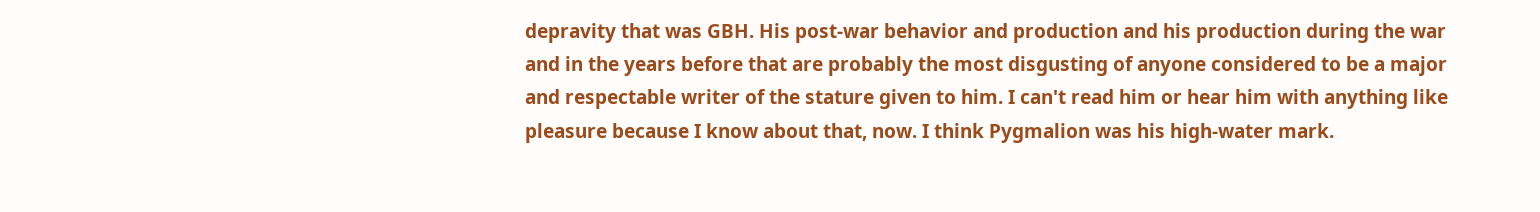depravity that was GBH. His post-war behavior and production and his production during the war and in the years before that are probably the most disgusting of anyone considered to be a major and respectable writer of the stature given to him. I can't read him or hear him with anything like pleasure because I know about that, now. I think Pygmalion was his high-water mark.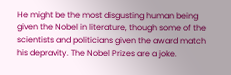He might be the most disgusting human being given the Nobel in literature, though some of the scientists and politicians given the award match his depravity. The Nobel Prizes are a joke.